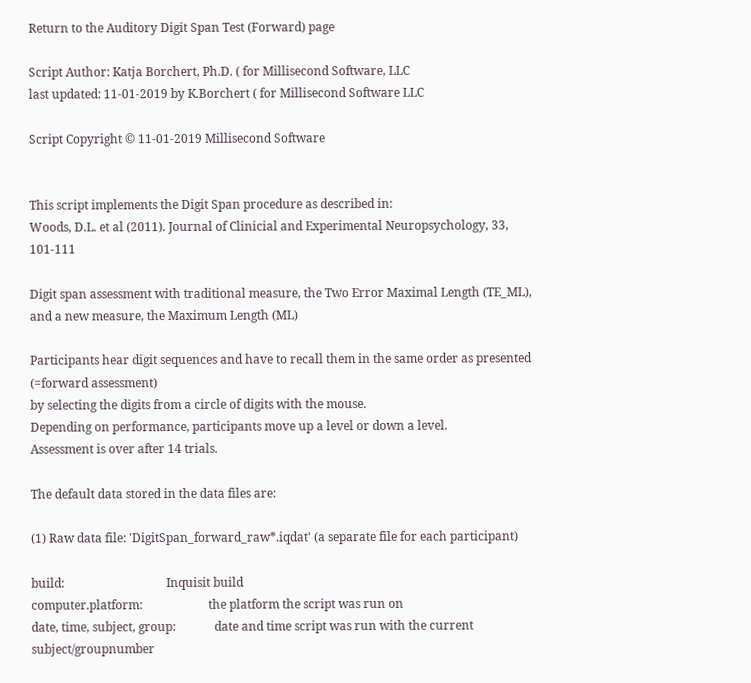Return to the Auditory Digit Span Test (Forward) page

Script Author: Katja Borchert, Ph.D. ( for Millisecond Software, LLC
last updated: 11-01-2019 by K.Borchert ( for Millisecond Software LLC

Script Copyright © 11-01-2019 Millisecond Software


This script implements the Digit Span procedure as described in:
Woods, D.L. et al (2011). Journal of Clinicial and Experimental Neuropsychology, 33, 101-111

Digit span assessment with traditional measure, the Two Error Maximal Length (TE_ML), and a new measure, the Maximum Length (ML)

Participants hear digit sequences and have to recall them in the same order as presented (=forward assessment)
by selecting the digits from a circle of digits with the mouse.
Depending on performance, participants move up a level or down a level.
Assessment is over after 14 trials.

The default data stored in the data files are:

(1) Raw data file: 'DigitSpan_forward_raw*.iqdat' (a separate file for each participant)

build:                                  Inquisit build
computer.platform:                      the platform the script was run on
date, time, subject, group:             date and time script was run with the current subject/groupnumber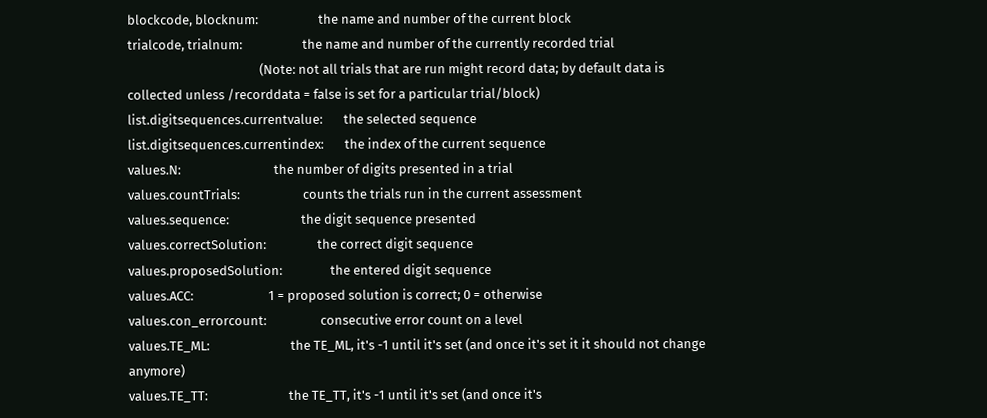blockcode, blocknum:                    the name and number of the current block
trialcode, trialnum:                    the name and number of the currently recorded trial
                                            (Note: not all trials that are run might record data; by default data is collected unless /recorddata = false is set for a particular trial/block)
list.digitsequences.currentvalue:       the selected sequence
list.digitsequences.currentindex:       the index of the current sequence
values.N:                               the number of digits presented in a trial
values.countTrials:                     counts the trials run in the current assessment
values.sequence:                        the digit sequence presented
values.correctSolution:                 the correct digit sequence
values.proposedSolution:                the entered digit sequence
values.ACC:                         1 = proposed solution is correct; 0 = otherwise
values.con_errorcount:                  consecutive error count on a level
values.TE_ML:                           the TE_ML, it's -1 until it's set (and once it's set it it should not change anymore)
values.TE_TT:                           the TE_TT, it's -1 until it's set (and once it's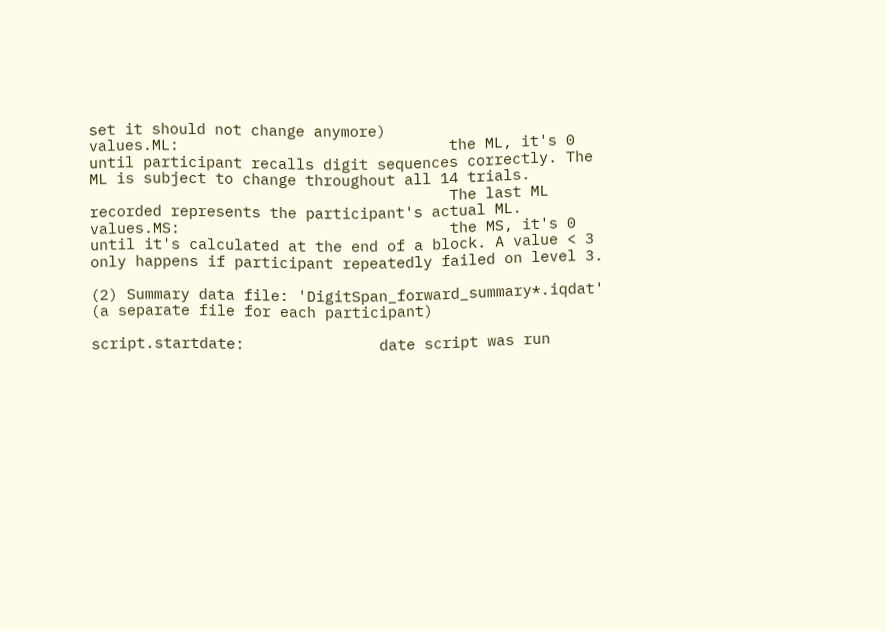set it should not change anymore)
values.ML:                              the ML, it's 0 until participant recalls digit sequences correctly. The ML is subject to change throughout all 14 trials.
                                        The last ML recorded represents the participant's actual ML.
values.MS:                              the MS, it's 0 until it's calculated at the end of a block. A value < 3 only happens if participant repeatedly failed on level 3.

(2) Summary data file: 'DigitSpan_forward_summary*.iqdat' (a separate file for each participant)

script.startdate:               date script was run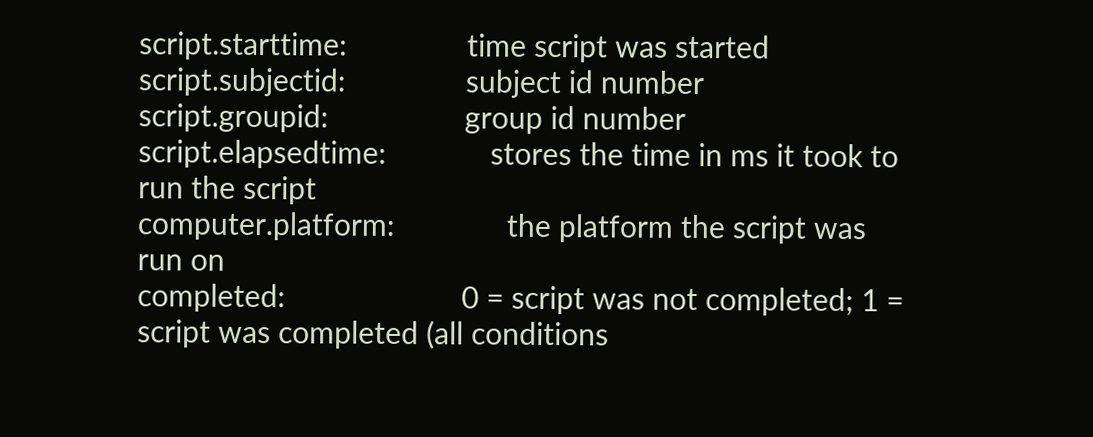script.starttime:               time script was started
script.subjectid:               subject id number
script.groupid:                 group id number
script.elapsedtime:             stores the time in ms it took to run the script
computer.platform:              the platform the script was run on
completed:                      0 = script was not completed; 1 = script was completed (all conditions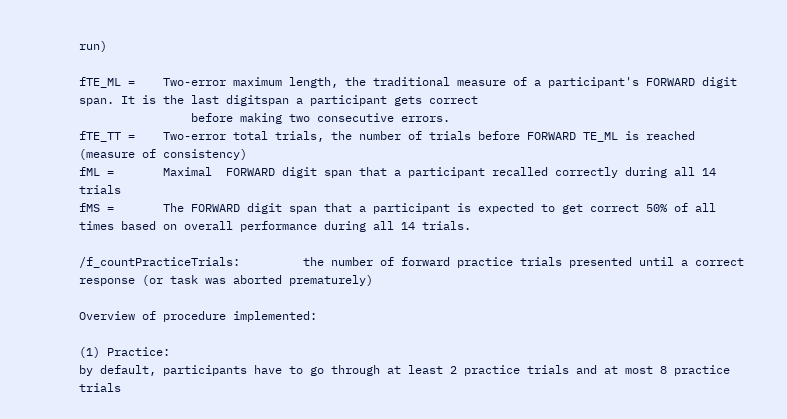run)

fTE_ML =    Two-error maximum length, the traditional measure of a participant's FORWARD digit span. It is the last digitspan a participant gets correct
                before making two consecutive errors.
fTE_TT =    Two-error total trials, the number of trials before FORWARD TE_ML is reached (measure of consistency)
fML =       Maximal  FORWARD digit span that a participant recalled correctly during all 14 trials
fMS =       The FORWARD digit span that a participant is expected to get correct 50% of all times based on overall performance during all 14 trials.

/f_countPracticeTrials:         the number of forward practice trials presented until a correct response (or task was aborted prematurely)

Overview of procedure implemented:

(1) Practice:
by default, participants have to go through at least 2 practice trials and at most 8 practice trials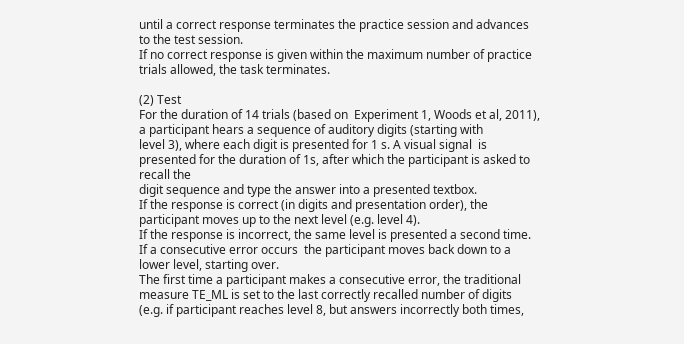until a correct response terminates the practice session and advances to the test session.
If no correct response is given within the maximum number of practice trials allowed, the task terminates.

(2) Test
For the duration of 14 trials (based on  Experiment 1, Woods et al, 2011), a participant hears a sequence of auditory digits (starting with
level 3), where each digit is presented for 1 s. A visual signal  is presented for the duration of 1s, after which the participant is asked to recall the
digit sequence and type the answer into a presented textbox.
If the response is correct (in digits and presentation order), the participant moves up to the next level (e.g. level 4).
If the response is incorrect, the same level is presented a second time.
If a consecutive error occurs  the participant moves back down to a lower level, starting over.
The first time a participant makes a consecutive error, the traditional measure TE_ML is set to the last correctly recalled number of digits
(e.g. if participant reaches level 8, but answers incorrectly both times,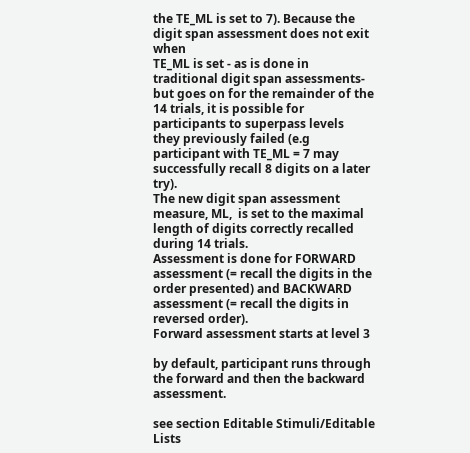the TE_ML is set to 7). Because the digit span assessment does not exit when
TE_ML is set - as is done in traditional digit span assessments- but goes on for the remainder of the 14 trials, it is possible for participants to superpass levels
they previously failed (e.g participant with TE_ML = 7 may successfully recall 8 digits on a later try).
The new digit span assessment measure, ML,  is set to the maximal length of digits correctly recalled during 14 trials.
Assessment is done for FORWARD assessment (= recall the digits in the order presented) and BACKWARD assessment (= recall the digits in reversed order).
Forward assessment starts at level 3

by default, participant runs through the forward and then the backward assessment.

see section Editable Stimuli/Editable Lists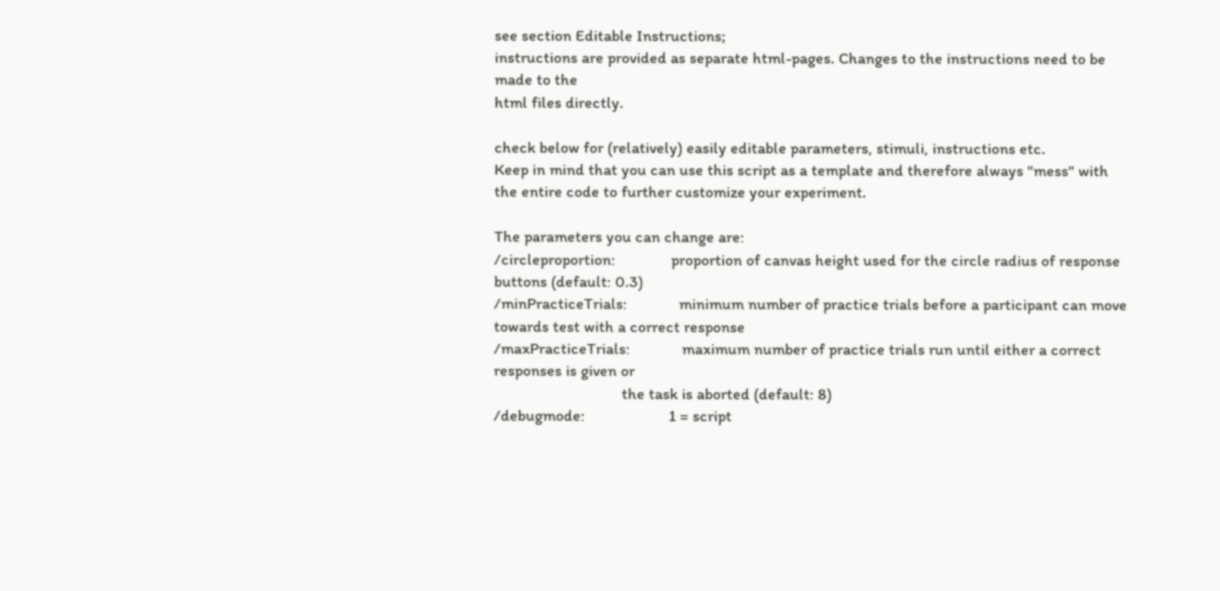see section Editable Instructions;
instructions are provided as separate html-pages. Changes to the instructions need to be made to the
html files directly.

check below for (relatively) easily editable parameters, stimuli, instructions etc.
Keep in mind that you can use this script as a template and therefore always "mess" with the entire code to further customize your experiment.

The parameters you can change are:
/circleproportion:              proportion of canvas height used for the circle radius of response buttons (default: 0.3)
/minPracticeTrials:             minimum number of practice trials before a participant can move towards test with a correct response
/maxPracticeTrials:             maximum number of practice trials run until either a correct responses is given or
                                the task is aborted (default: 8)
/debugmode:                     1 = script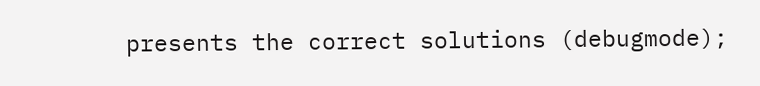presents the correct solutions (debugmode);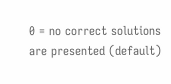0 = no correct solutions are presented (default)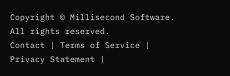Copyright © Millisecond Software. All rights reserved.
Contact | Terms of Service | Privacy Statement |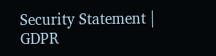Security Statement | GDPR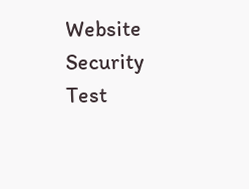Website Security Test